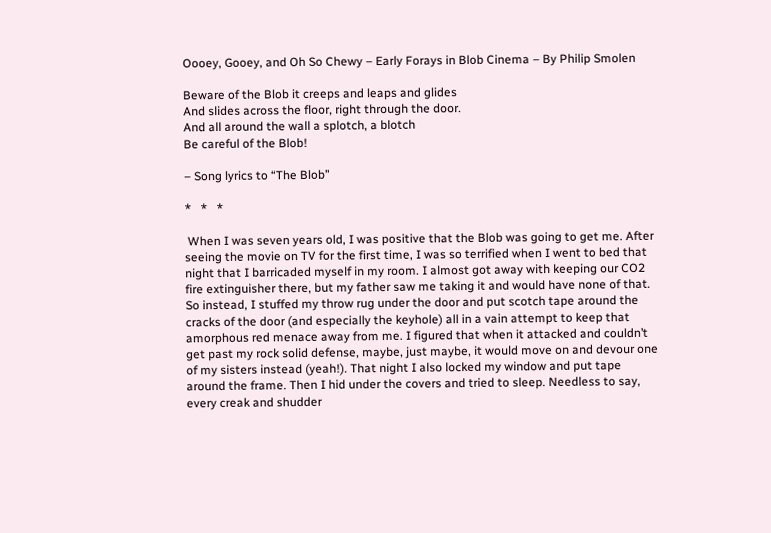Oooey, Gooey, and Oh So Chewy – Early Forays in Blob Cinema – By Philip Smolen

Beware of the Blob it creeps and leaps and glides
And slides across the floor, right through the door.
And all around the wall a splotch, a blotch
Be careful of the Blob!

– Song lyrics to “The Blob”

*   *   *

 When I was seven years old, I was positive that the Blob was going to get me. After seeing the movie on TV for the first time, I was so terrified when I went to bed that night that I barricaded myself in my room. I almost got away with keeping our CO2 fire extinguisher there, but my father saw me taking it and would have none of that.  So instead, I stuffed my throw rug under the door and put scotch tape around the cracks of the door (and especially the keyhole) all in a vain attempt to keep that amorphous red menace away from me. I figured that when it attacked and couldn’t get past my rock solid defense, maybe, just maybe, it would move on and devour one of my sisters instead (yeah!). That night I also locked my window and put tape around the frame. Then I hid under the covers and tried to sleep. Needless to say, every creak and shudder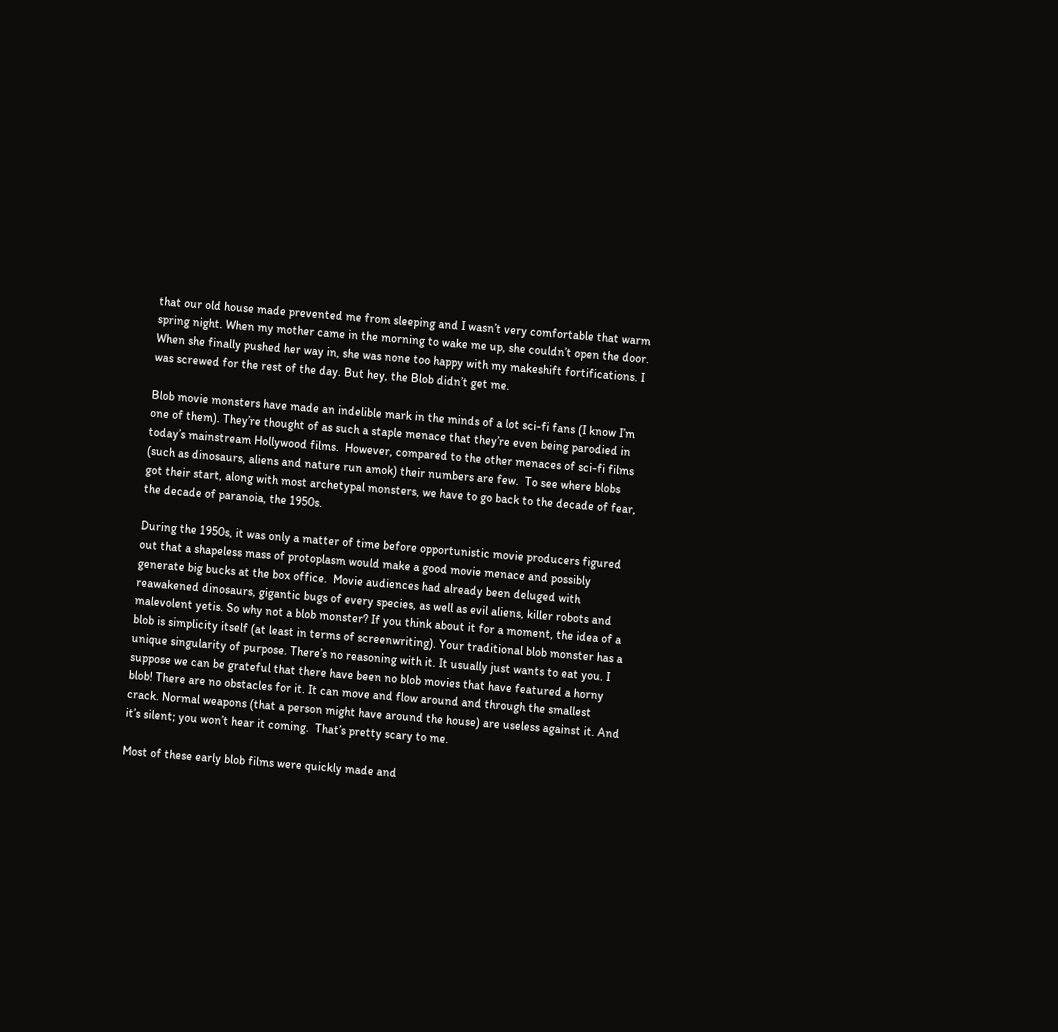that our old house made prevented me from sleeping and I wasn’t very comfortable that warm spring night. When my mother came in the morning to wake me up, she couldn’t open the door. When she finally pushed her way in, she was none too happy with my makeshift fortifications. I was screwed for the rest of the day. But hey, the Blob didn’t get me.

Blob movie monsters have made an indelible mark in the minds of a lot sci-fi fans (I know I’m one of them). They’re thought of as such a staple menace that they’re even being parodied in today’s mainstream Hollywood films.  However, compared to the other menaces of sci-fi films (such as dinosaurs, aliens and nature run amok) their numbers are few.  To see where blobs got their start, along with most archetypal monsters, we have to go back to the decade of fear, the decade of paranoia, the 1950s.

During the 1950s, it was only a matter of time before opportunistic movie producers figured out that a shapeless mass of protoplasm would make a good movie menace and possibly generate big bucks at the box office.  Movie audiences had already been deluged with reawakened dinosaurs, gigantic bugs of every species, as well as evil aliens, killer robots and malevolent yetis. So why not a blob monster? If you think about it for a moment, the idea of a blob is simplicity itself (at least in terms of screenwriting). Your traditional blob monster has a unique singularity of purpose. There’s no reasoning with it. It usually just wants to eat you. I suppose we can be grateful that there have been no blob movies that have featured a horny blob! There are no obstacles for it. It can move and flow around and through the smallest crack. Normal weapons (that a person might have around the house) are useless against it. And it’s silent; you won’t hear it coming.  That’s pretty scary to me.

Most of these early blob films were quickly made and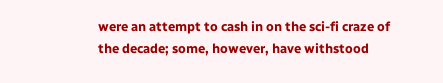were an attempt to cash in on the sci-fi craze of the decade; some, however, have withstood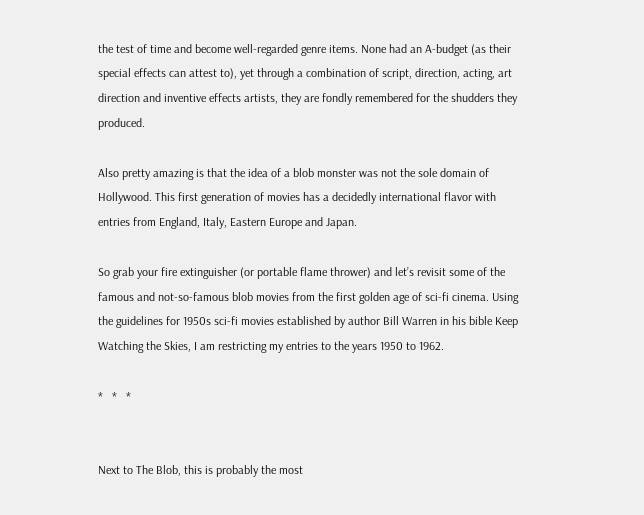the test of time and become well-regarded genre items. None had an A-budget (as their special effects can attest to), yet through a combination of script, direction, acting, art direction and inventive effects artists, they are fondly remembered for the shudders they produced.

Also pretty amazing is that the idea of a blob monster was not the sole domain of Hollywood. This first generation of movies has a decidedly international flavor with entries from England, Italy, Eastern Europe and Japan.

So grab your fire extinguisher (or portable flame thrower) and let’s revisit some of the famous and not-so-famous blob movies from the first golden age of sci-fi cinema. Using the guidelines for 1950s sci-fi movies established by author Bill Warren in his bible Keep Watching the Skies, I am restricting my entries to the years 1950 to 1962.

*   *   *


Next to The Blob, this is probably the most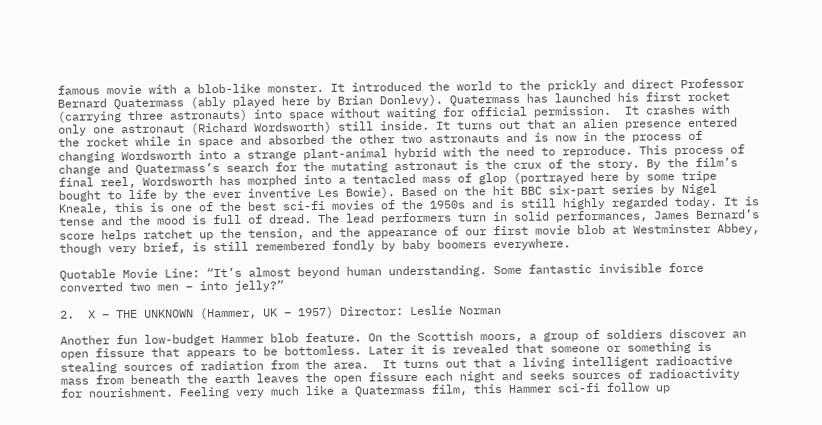famous movie with a blob-like monster. It introduced the world to the prickly and direct Professor Bernard Quatermass (ably played here by Brian Donlevy). Quatermass has launched his first rocket (carrying three astronauts) into space without waiting for official permission.  It crashes with only one astronaut (Richard Wordsworth) still inside. It turns out that an alien presence entered the rocket while in space and absorbed the other two astronauts and is now in the process of changing Wordsworth into a strange plant-animal hybrid with the need to reproduce. This process of change and Quatermass’s search for the mutating astronaut is the crux of the story. By the film’s final reel, Wordsworth has morphed into a tentacled mass of glop (portrayed here by some tripe bought to life by the ever inventive Les Bowie). Based on the hit BBC six-part series by Nigel Kneale, this is one of the best sci-fi movies of the 1950s and is still highly regarded today. It is tense and the mood is full of dread. The lead performers turn in solid performances, James Bernard’s score helps ratchet up the tension, and the appearance of our first movie blob at Westminster Abbey, though very brief, is still remembered fondly by baby boomers everywhere.

Quotable Movie Line: “It’s almost beyond human understanding. Some fantastic invisible force converted two men – into jelly?”

2.  X – THE UNKNOWN (Hammer, UK – 1957) Director: Leslie Norman

Another fun low-budget Hammer blob feature. On the Scottish moors, a group of soldiers discover an open fissure that appears to be bottomless. Later it is revealed that someone or something is stealing sources of radiation from the area.  It turns out that a living intelligent radioactive mass from beneath the earth leaves the open fissure each night and seeks sources of radioactivity for nourishment. Feeling very much like a Quatermass film, this Hammer sci-fi follow up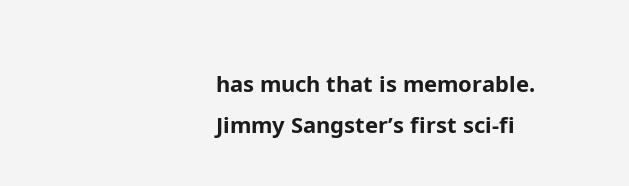has much that is memorable.  Jimmy Sangster’s first sci-fi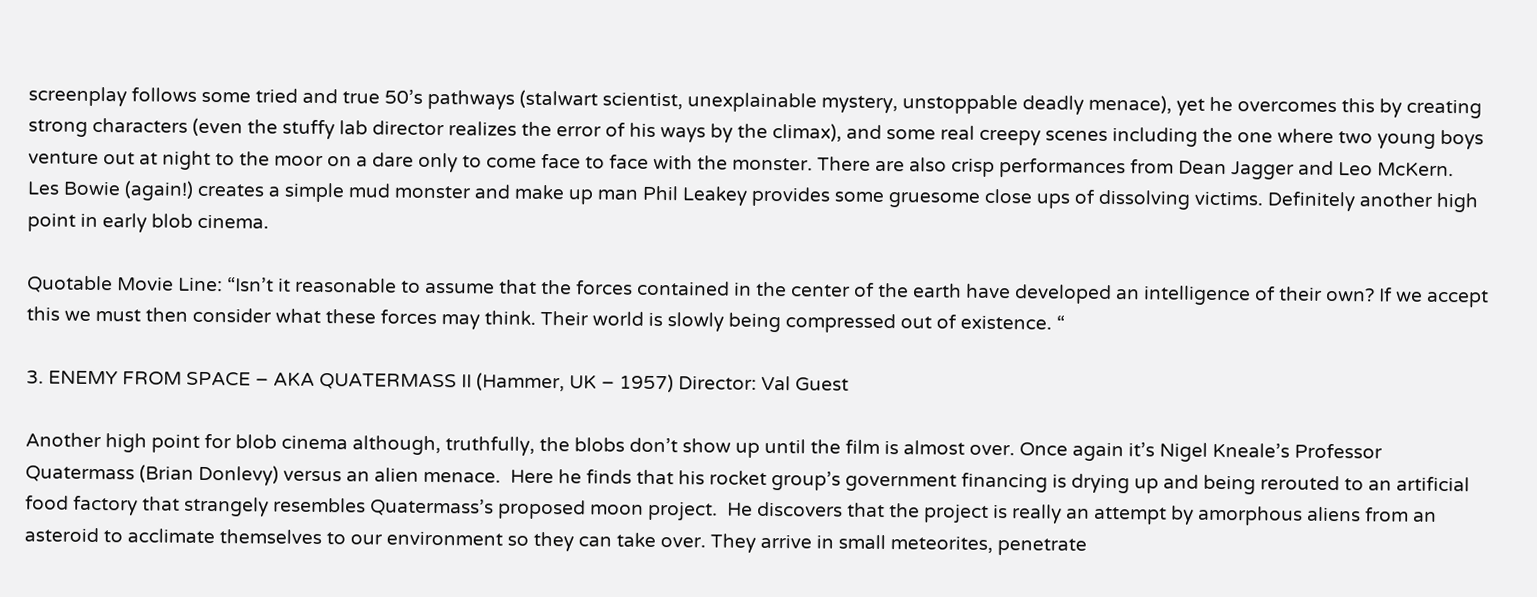screenplay follows some tried and true 50’s pathways (stalwart scientist, unexplainable mystery, unstoppable deadly menace), yet he overcomes this by creating strong characters (even the stuffy lab director realizes the error of his ways by the climax), and some real creepy scenes including the one where two young boys venture out at night to the moor on a dare only to come face to face with the monster. There are also crisp performances from Dean Jagger and Leo McKern.  Les Bowie (again!) creates a simple mud monster and make up man Phil Leakey provides some gruesome close ups of dissolving victims. Definitely another high point in early blob cinema.

Quotable Movie Line: “Isn’t it reasonable to assume that the forces contained in the center of the earth have developed an intelligence of their own? If we accept this we must then consider what these forces may think. Their world is slowly being compressed out of existence. “

3. ENEMY FROM SPACE – AKA QUATERMASS II (Hammer, UK – 1957) Director: Val Guest

Another high point for blob cinema although, truthfully, the blobs don’t show up until the film is almost over. Once again it’s Nigel Kneale’s Professor Quatermass (Brian Donlevy) versus an alien menace.  Here he finds that his rocket group’s government financing is drying up and being rerouted to an artificial food factory that strangely resembles Quatermass’s proposed moon project.  He discovers that the project is really an attempt by amorphous aliens from an asteroid to acclimate themselves to our environment so they can take over. They arrive in small meteorites, penetrate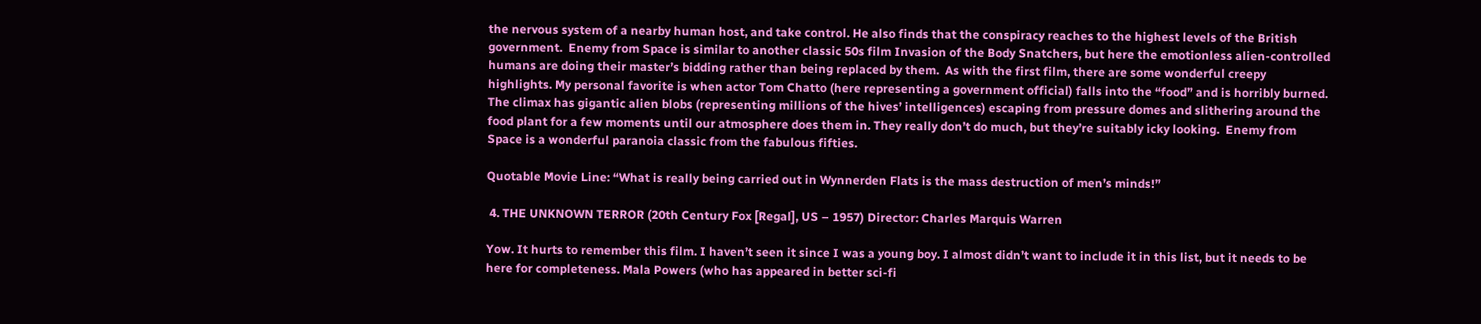the nervous system of a nearby human host, and take control. He also finds that the conspiracy reaches to the highest levels of the British government.  Enemy from Space is similar to another classic 50s film Invasion of the Body Snatchers, but here the emotionless alien-controlled humans are doing their master’s bidding rather than being replaced by them.  As with the first film, there are some wonderful creepy highlights. My personal favorite is when actor Tom Chatto (here representing a government official) falls into the “food” and is horribly burned. The climax has gigantic alien blobs (representing millions of the hives’ intelligences) escaping from pressure domes and slithering around the food plant for a few moments until our atmosphere does them in. They really don’t do much, but they’re suitably icky looking.  Enemy from Space is a wonderful paranoia classic from the fabulous fifties.

Quotable Movie Line: “What is really being carried out in Wynnerden Flats is the mass destruction of men’s minds!”

 4. THE UNKNOWN TERROR (20th Century Fox [Regal], US – 1957) Director: Charles Marquis Warren

Yow. It hurts to remember this film. I haven’t seen it since I was a young boy. I almost didn’t want to include it in this list, but it needs to be here for completeness. Mala Powers (who has appeared in better sci-fi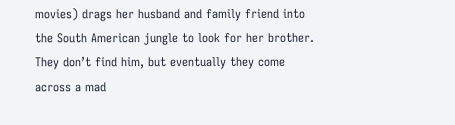movies) drags her husband and family friend into the South American jungle to look for her brother. They don’t find him, but eventually they come across a mad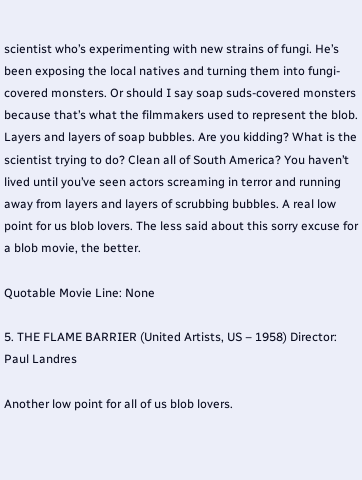scientist who’s experimenting with new strains of fungi. He’s been exposing the local natives and turning them into fungi-covered monsters. Or should I say soap suds-covered monsters because that’s what the filmmakers used to represent the blob. Layers and layers of soap bubbles. Are you kidding? What is the scientist trying to do? Clean all of South America? You haven’t lived until you’ve seen actors screaming in terror and running away from layers and layers of scrubbing bubbles. A real low point for us blob lovers. The less said about this sorry excuse for a blob movie, the better.

Quotable Movie Line: None

5. THE FLAME BARRIER (United Artists, US – 1958) Director: Paul Landres

Another low point for all of us blob lovers.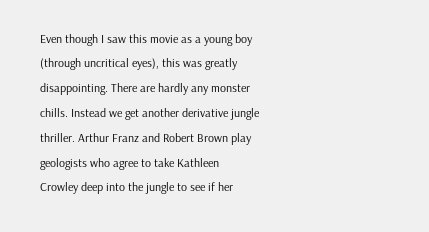Even though I saw this movie as a young boy (through uncritical eyes), this was greatly disappointing. There are hardly any monster chills. Instead we get another derivative jungle thriller. Arthur Franz and Robert Brown play geologists who agree to take Kathleen Crowley deep into the jungle to see if her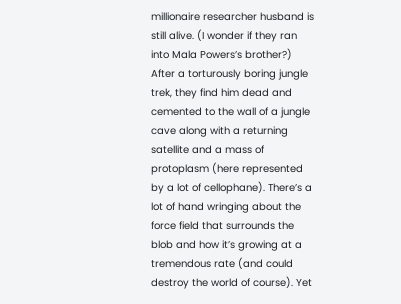millionaire researcher husband is still alive. (I wonder if they ran into Mala Powers’s brother?)  After a torturously boring jungle trek, they find him dead and cemented to the wall of a jungle cave along with a returning satellite and a mass of protoplasm (here represented by a lot of cellophane). There’s a lot of hand wringing about the force field that surrounds the blob and how it’s growing at a tremendous rate (and could destroy the world of course). Yet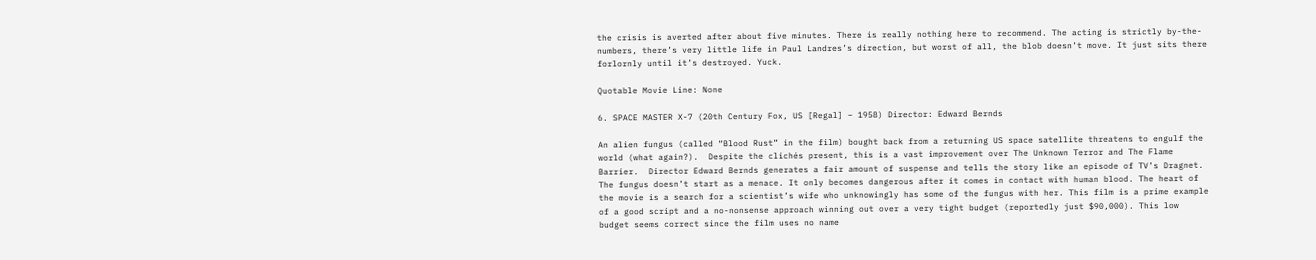the crisis is averted after about five minutes. There is really nothing here to recommend. The acting is strictly by-the-numbers, there’s very little life in Paul Landres’s direction, but worst of all, the blob doesn’t move. It just sits there forlornly until it’s destroyed. Yuck.

Quotable Movie Line: None

6. SPACE MASTER X-7 (20th Century Fox, US [Regal] – 1958) Director: Edward Bernds

An alien fungus (called “Blood Rust” in the film) bought back from a returning US space satellite threatens to engulf the world (what again?).  Despite the clichés present, this is a vast improvement over The Unknown Terror and The Flame Barrier.  Director Edward Bernds generates a fair amount of suspense and tells the story like an episode of TV’s Dragnet. The fungus doesn’t start as a menace. It only becomes dangerous after it comes in contact with human blood. The heart of the movie is a search for a scientist’s wife who unknowingly has some of the fungus with her. This film is a prime example of a good script and a no-nonsense approach winning out over a very tight budget (reportedly just $90,000). This low budget seems correct since the film uses no name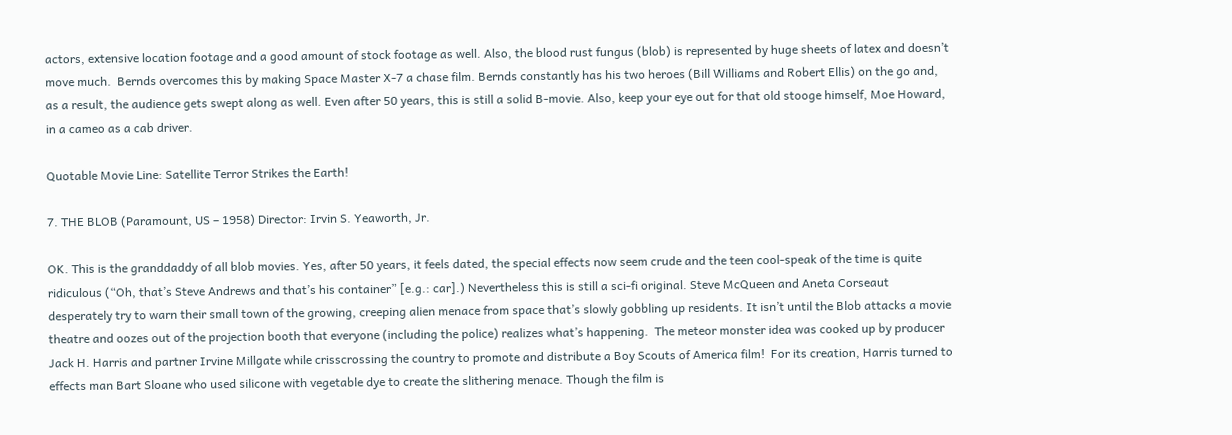actors, extensive location footage and a good amount of stock footage as well. Also, the blood rust fungus (blob) is represented by huge sheets of latex and doesn’t move much.  Bernds overcomes this by making Space Master X-7 a chase film. Bernds constantly has his two heroes (Bill Williams and Robert Ellis) on the go and, as a result, the audience gets swept along as well. Even after 50 years, this is still a solid B-movie. Also, keep your eye out for that old stooge himself, Moe Howard, in a cameo as a cab driver.

Quotable Movie Line: Satellite Terror Strikes the Earth!

7. THE BLOB (Paramount, US – 1958) Director: Irvin S. Yeaworth, Jr.

OK. This is the granddaddy of all blob movies. Yes, after 50 years, it feels dated, the special effects now seem crude and the teen cool-speak of the time is quite ridiculous (“Oh, that’s Steve Andrews and that’s his container” [e.g.: car].) Nevertheless this is still a sci-fi original. Steve McQueen and Aneta Corseaut desperately try to warn their small town of the growing, creeping alien menace from space that’s slowly gobbling up residents. It isn’t until the Blob attacks a movie theatre and oozes out of the projection booth that everyone (including the police) realizes what’s happening.  The meteor monster idea was cooked up by producer Jack H. Harris and partner Irvine Millgate while crisscrossing the country to promote and distribute a Boy Scouts of America film!  For its creation, Harris turned to effects man Bart Sloane who used silicone with vegetable dye to create the slithering menace. Though the film is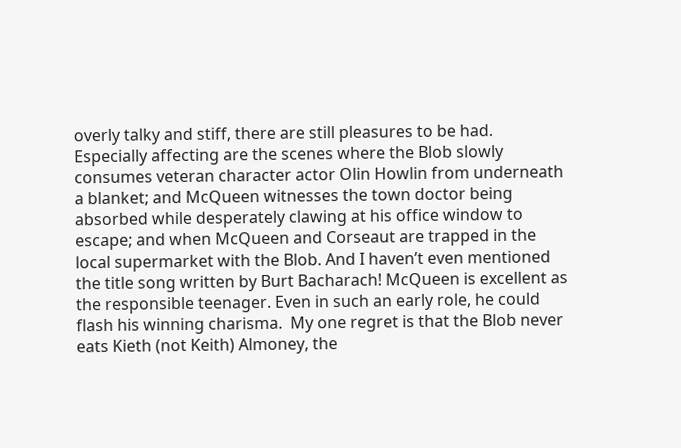overly talky and stiff, there are still pleasures to be had. Especially affecting are the scenes where the Blob slowly consumes veteran character actor Olin Howlin from underneath a blanket; and McQueen witnesses the town doctor being absorbed while desperately clawing at his office window to escape; and when McQueen and Corseaut are trapped in the local supermarket with the Blob. And I haven’t even mentioned the title song written by Burt Bacharach! McQueen is excellent as the responsible teenager. Even in such an early role, he could flash his winning charisma.  My one regret is that the Blob never eats Kieth (not Keith) Almoney, the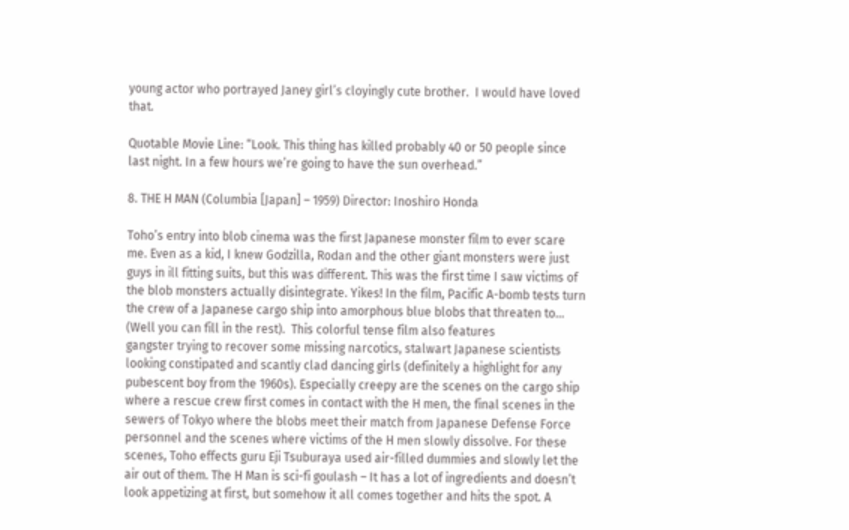young actor who portrayed Janey girl’s cloyingly cute brother.  I would have loved that.

Quotable Movie Line: “Look. This thing has killed probably 40 or 50 people since last night. In a few hours we’re going to have the sun overhead.”

8. THE H MAN (Columbia [Japan] – 1959) Director: Inoshiro Honda

Toho’s entry into blob cinema was the first Japanese monster film to ever scare me. Even as a kid, I knew Godzilla, Rodan and the other giant monsters were just guys in ill fitting suits, but this was different. This was the first time I saw victims of the blob monsters actually disintegrate. Yikes! In the film, Pacific A-bomb tests turn the crew of a Japanese cargo ship into amorphous blue blobs that threaten to… (Well you can fill in the rest).  This colorful tense film also features
gangster trying to recover some missing narcotics, stalwart Japanese scientists looking constipated and scantly clad dancing girls (definitely a highlight for any pubescent boy from the 1960s). Especially creepy are the scenes on the cargo ship where a rescue crew first comes in contact with the H men, the final scenes in the sewers of Tokyo where the blobs meet their match from Japanese Defense Force personnel and the scenes where victims of the H men slowly dissolve. For these scenes, Toho effects guru Eji Tsuburaya used air-filled dummies and slowly let the air out of them. The H Man is sci-fi goulash – It has a lot of ingredients and doesn’t look appetizing at first, but somehow it all comes together and hits the spot. A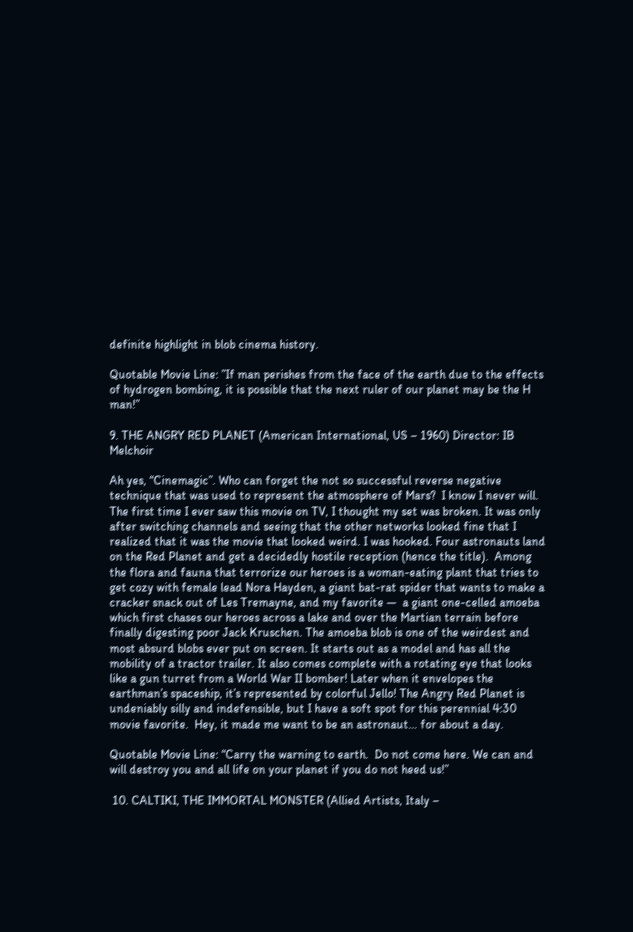definite highlight in blob cinema history.

Quotable Movie Line: ”If man perishes from the face of the earth due to the effects of hydrogen bombing, it is possible that the next ruler of our planet may be the H man!”

9. THE ANGRY RED PLANET (American International, US – 1960) Director: IB Melchoir

Ah yes, “Cinemagic”. Who can forget the not so successful reverse negative technique that was used to represent the atmosphere of Mars?  I know I never will. The first time I ever saw this movie on TV, I thought my set was broken. It was only after switching channels and seeing that the other networks looked fine that I realized that it was the movie that looked weird. I was hooked. Four astronauts land on the Red Planet and get a decidedly hostile reception (hence the title).  Among the flora and fauna that terrorize our heroes is a woman-eating plant that tries to get cozy with female lead Nora Hayden, a giant bat-rat spider that wants to make a cracker snack out of Les Tremayne, and my favorite —  a giant one-celled amoeba which first chases our heroes across a lake and over the Martian terrain before finally digesting poor Jack Kruschen. The amoeba blob is one of the weirdest and most absurd blobs ever put on screen. It starts out as a model and has all the mobility of a tractor trailer. It also comes complete with a rotating eye that looks like a gun turret from a World War II bomber! Later when it envelopes the earthman’s spaceship, it’s represented by colorful Jello! The Angry Red Planet is undeniably silly and indefensible, but I have a soft spot for this perennial 4:30 movie favorite.  Hey, it made me want to be an astronaut… for about a day.

Quotable Movie Line: “Carry the warning to earth.  Do not come here. We can and will destroy you and all life on your planet if you do not heed us!”

 10. CALTIKI, THE IMMORTAL MONSTER (Allied Artists, Italy –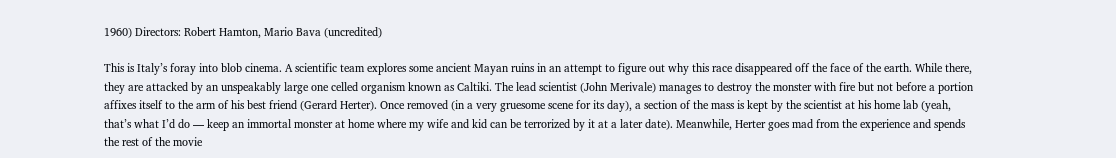1960) Directors: Robert Hamton, Mario Bava (uncredited)

This is Italy’s foray into blob cinema. A scientific team explores some ancient Mayan ruins in an attempt to figure out why this race disappeared off the face of the earth. While there, they are attacked by an unspeakably large one celled organism known as Caltiki. The lead scientist (John Merivale) manages to destroy the monster with fire but not before a portion affixes itself to the arm of his best friend (Gerard Herter). Once removed (in a very gruesome scene for its day), a section of the mass is kept by the scientist at his home lab (yeah, that’s what I’d do — keep an immortal monster at home where my wife and kid can be terrorized by it at a later date). Meanwhile, Herter goes mad from the experience and spends the rest of the movie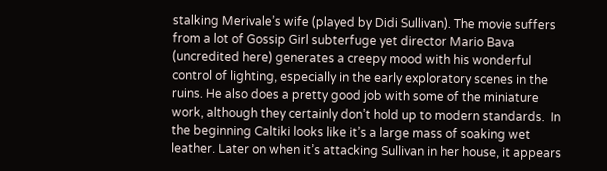stalking Merivale’s wife (played by Didi Sullivan). The movie suffers from a lot of Gossip Girl subterfuge yet director Mario Bava (uncredited here) generates a creepy mood with his wonderful control of lighting, especially in the early exploratory scenes in the ruins. He also does a pretty good job with some of the miniature work, although they certainly don’t hold up to modern standards.  In the beginning Caltiki looks like it’s a large mass of soaking wet leather. Later on when it’s attacking Sullivan in her house, it appears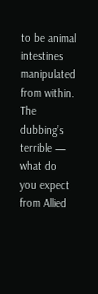to be animal intestines manipulated from within. The dubbing’s terrible — what do you expect from Allied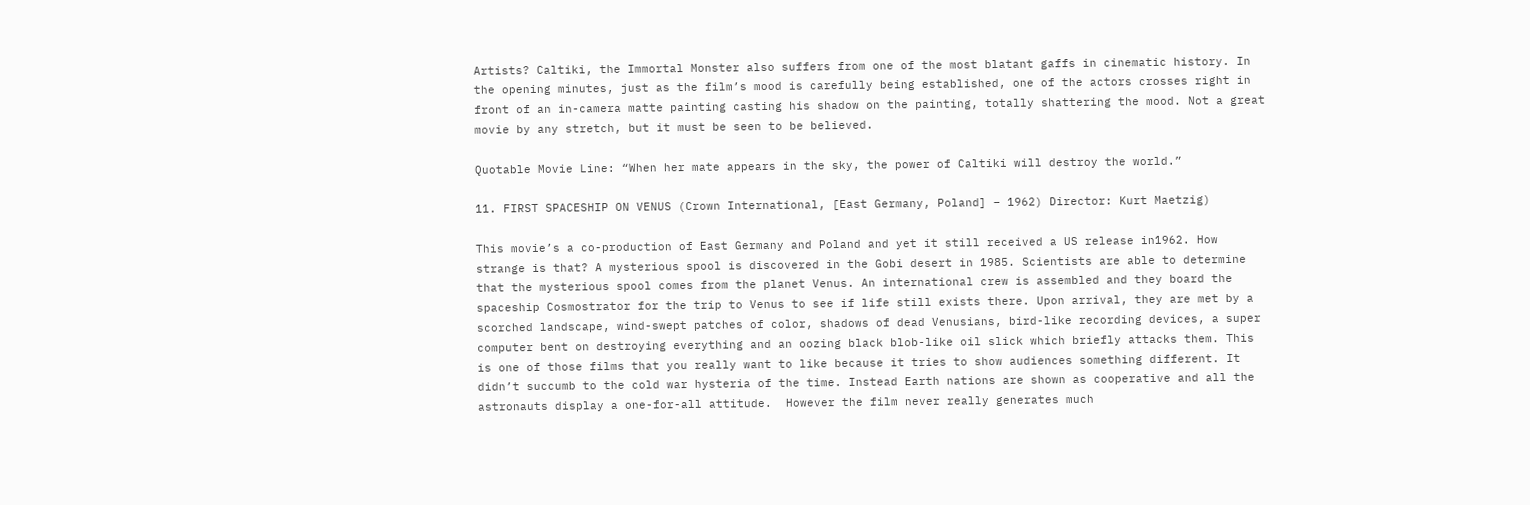Artists? Caltiki, the Immortal Monster also suffers from one of the most blatant gaffs in cinematic history. In the opening minutes, just as the film’s mood is carefully being established, one of the actors crosses right in front of an in-camera matte painting casting his shadow on the painting, totally shattering the mood. Not a great movie by any stretch, but it must be seen to be believed.

Quotable Movie Line: “When her mate appears in the sky, the power of Caltiki will destroy the world.”

11. FIRST SPACESHIP ON VENUS (Crown International, [East Germany, Poland] – 1962) Director: Kurt Maetzig)

This movie’s a co-production of East Germany and Poland and yet it still received a US release in1962. How strange is that? A mysterious spool is discovered in the Gobi desert in 1985. Scientists are able to determine that the mysterious spool comes from the planet Venus. An international crew is assembled and they board the spaceship Cosmostrator for the trip to Venus to see if life still exists there. Upon arrival, they are met by a scorched landscape, wind-swept patches of color, shadows of dead Venusians, bird-like recording devices, a super computer bent on destroying everything and an oozing black blob-like oil slick which briefly attacks them. This is one of those films that you really want to like because it tries to show audiences something different. It didn’t succumb to the cold war hysteria of the time. Instead Earth nations are shown as cooperative and all the astronauts display a one-for-all attitude.  However the film never really generates much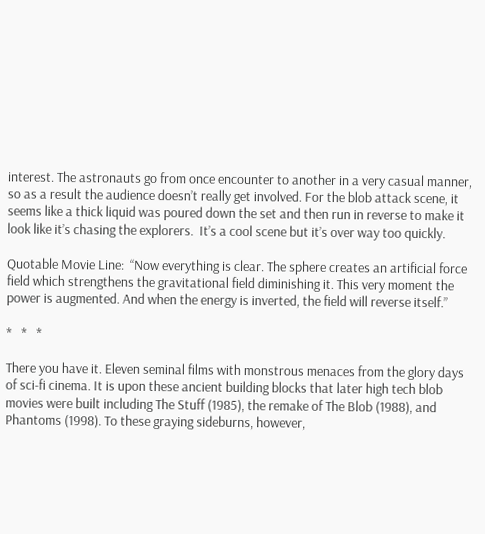interest. The astronauts go from once encounter to another in a very casual manner, so as a result the audience doesn’t really get involved. For the blob attack scene, it seems like a thick liquid was poured down the set and then run in reverse to make it look like it’s chasing the explorers.  It’s a cool scene but it’s over way too quickly.

Quotable Movie Line:  “Now everything is clear. The sphere creates an artificial force field which strengthens the gravitational field diminishing it. This very moment the power is augmented. And when the energy is inverted, the field will reverse itself.”

*   *   *

There you have it. Eleven seminal films with monstrous menaces from the glory days of sci-fi cinema. It is upon these ancient building blocks that later high tech blob movies were built including The Stuff (1985), the remake of The Blob (1988), and Phantoms (1998). To these graying sideburns, however,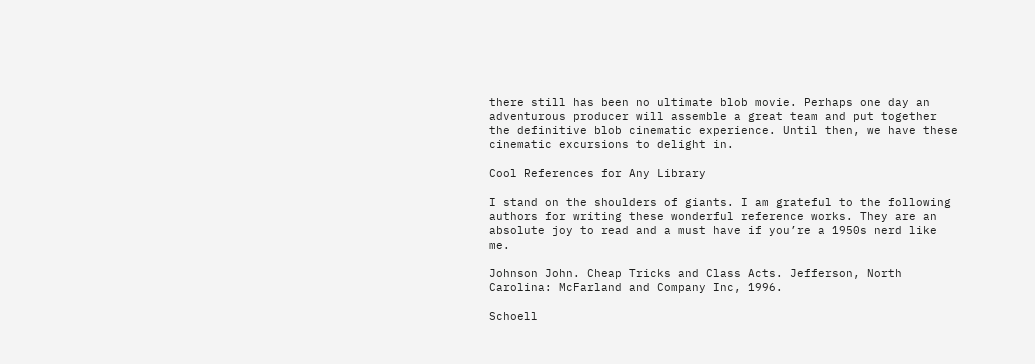there still has been no ultimate blob movie. Perhaps one day an adventurous producer will assemble a great team and put together the definitive blob cinematic experience. Until then, we have these cinematic excursions to delight in.

Cool References for Any Library

I stand on the shoulders of giants. I am grateful to the following authors for writing these wonderful reference works. They are an absolute joy to read and a must have if you’re a 1950s nerd like me.

Johnson John. Cheap Tricks and Class Acts. Jefferson, North Carolina: McFarland and Company Inc, 1996.

Schoell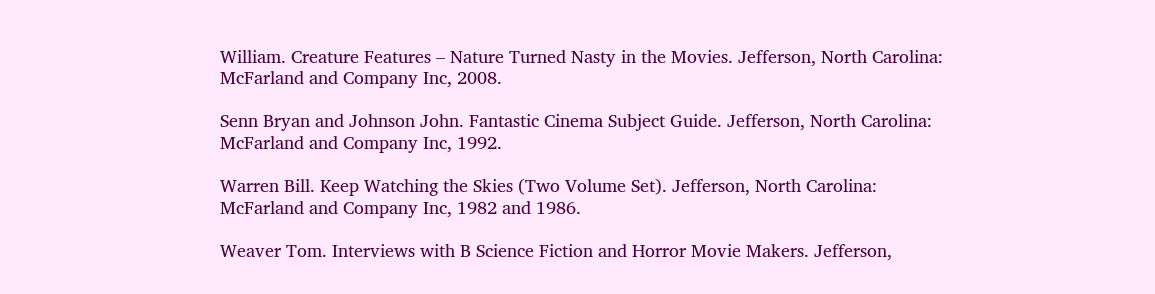William. Creature Features – Nature Turned Nasty in the Movies. Jefferson, North Carolina: McFarland and Company Inc, 2008.

Senn Bryan and Johnson John. Fantastic Cinema Subject Guide. Jefferson, North Carolina: McFarland and Company Inc, 1992.

Warren Bill. Keep Watching the Skies (Two Volume Set). Jefferson, North Carolina: McFarland and Company Inc, 1982 and 1986.

Weaver Tom. Interviews with B Science Fiction and Horror Movie Makers. Jefferson,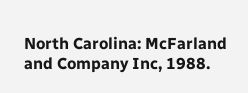North Carolina: McFarland and Company Inc, 1988.